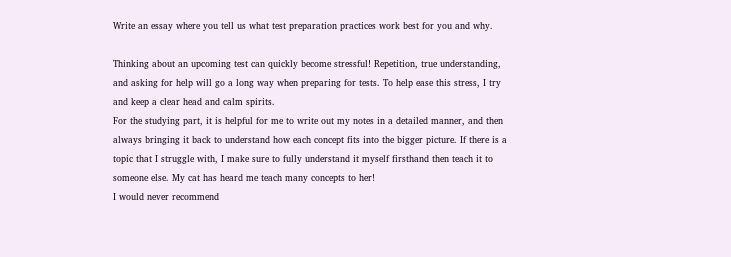Write an essay where you tell us what test preparation practices work best for you and why.

Thinking about an upcoming test can quickly become stressful! Repetition, true understanding, and asking for help will go a long way when preparing for tests. To help ease this stress, I try and keep a clear head and calm spirits.
For the studying part, it is helpful for me to write out my notes in a detailed manner, and then always bringing it back to understand how each concept fits into the bigger picture. If there is a topic that I struggle with, I make sure to fully understand it myself firsthand then teach it to someone else. My cat has heard me teach many concepts to her!
I would never recommend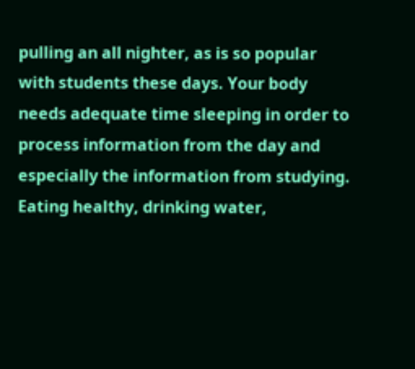pulling an all nighter, as is so popular with students these days. Your body needs adequate time sleeping in order to process information from the day and especially the information from studying. Eating healthy, drinking water,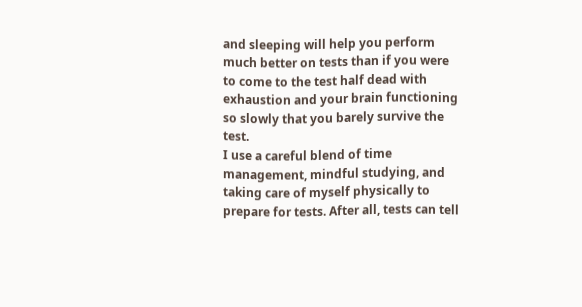and sleeping will help you perform much better on tests than if you were to come to the test half dead with exhaustion and your brain functioning so slowly that you barely survive the test.
I use a careful blend of time management, mindful studying, and taking care of myself physically to prepare for tests. After all, tests can tell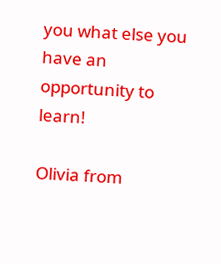you what else you have an opportunity to learn!

Olivia from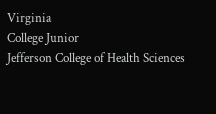Virginia
College Junior
Jefferson College of Health Sciences